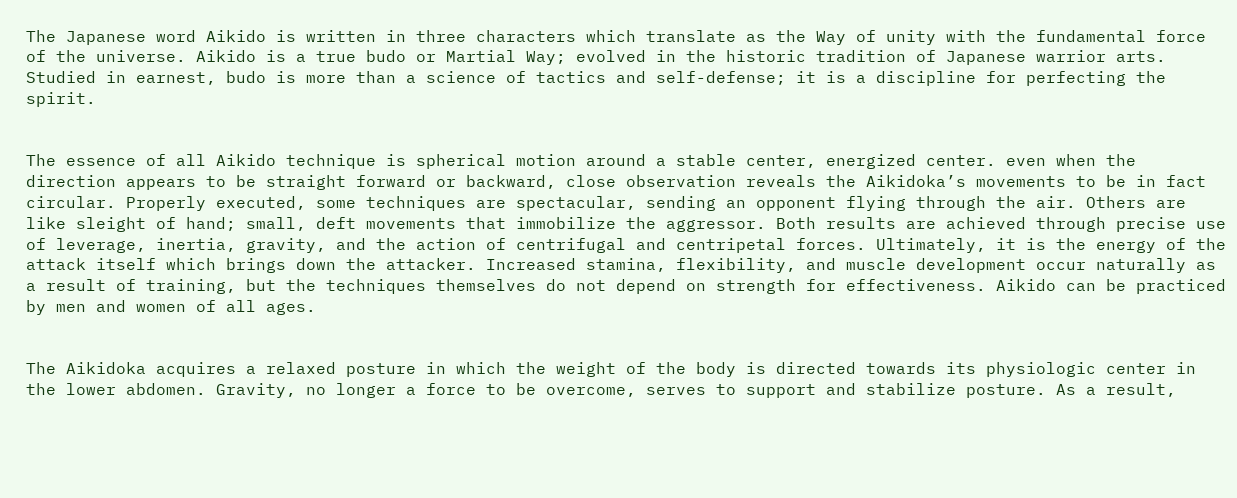The Japanese word Aikido is written in three characters which translate as the Way of unity with the fundamental force of the universe. Aikido is a true budo or Martial Way; evolved in the historic tradition of Japanese warrior arts. Studied in earnest, budo is more than a science of tactics and self-defense; it is a discipline for perfecting the spirit.


The essence of all Aikido technique is spherical motion around a stable center, energized center. even when the direction appears to be straight forward or backward, close observation reveals the Aikidoka’s movements to be in fact circular. Properly executed, some techniques are spectacular, sending an opponent flying through the air. Others are like sleight of hand; small, deft movements that immobilize the aggressor. Both results are achieved through precise use of leverage, inertia, gravity, and the action of centrifugal and centripetal forces. Ultimately, it is the energy of the attack itself which brings down the attacker. Increased stamina, flexibility, and muscle development occur naturally as a result of training, but the techniques themselves do not depend on strength for effectiveness. Aikido can be practiced by men and women of all ages.


The Aikidoka acquires a relaxed posture in which the weight of the body is directed towards its physiologic center in the lower abdomen. Gravity, no longer a force to be overcome, serves to support and stabilize posture. As a result,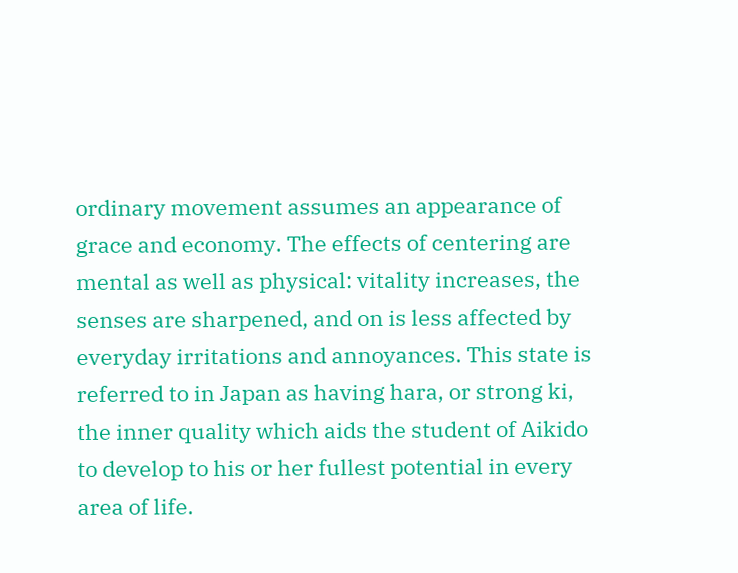ordinary movement assumes an appearance of grace and economy. The effects of centering are mental as well as physical: vitality increases, the senses are sharpened, and on is less affected by everyday irritations and annoyances. This state is referred to in Japan as having hara, or strong ki, the inner quality which aids the student of Aikido to develop to his or her fullest potential in every area of life.